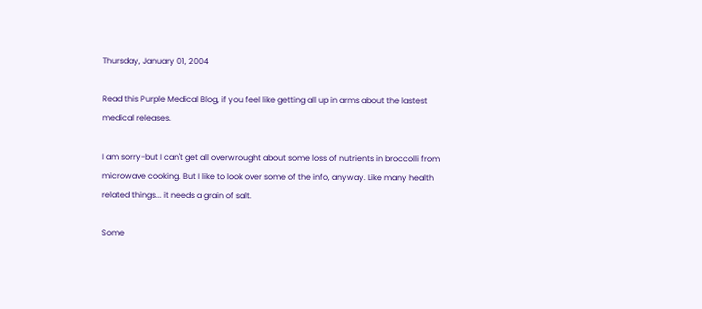Thursday, January 01, 2004

Read this Purple Medical Blog, if you feel like getting all up in arms about the lastest medical releases.

I am sorry-but I can't get all overwrought about some loss of nutrients in broccolli from microwave cooking. But I like to look over some of the info, anyway. Like many health related things... it needs a grain of salt.

Some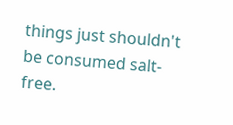things just shouldn't be consumed salt-free.